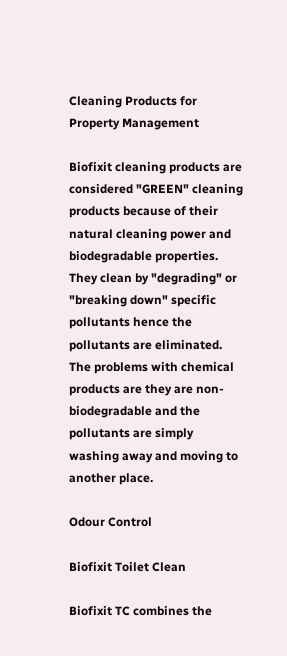Cleaning Products for Property Management

Biofixit cleaning products are considered "GREEN" cleaning products because of their natural cleaning power and biodegradable properties. They clean by "degrading" or "breaking down" specific pollutants hence the pollutants are eliminated. The problems with chemical products are they are non-biodegradable and the pollutants are simply washing away and moving to another place.

Odour Control

Biofixit Toilet Clean

Biofixit TC combines the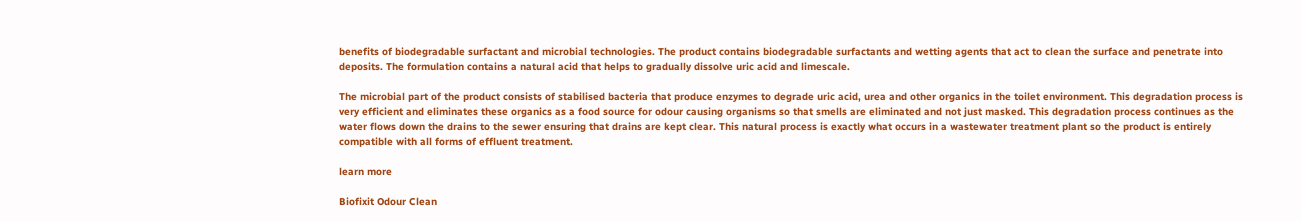benefits of biodegradable surfactant and microbial technologies. The product contains biodegradable surfactants and wetting agents that act to clean the surface and penetrate into deposits. The formulation contains a natural acid that helps to gradually dissolve uric acid and limescale.

The microbial part of the product consists of stabilised bacteria that produce enzymes to degrade uric acid, urea and other organics in the toilet environment. This degradation process is very efficient and eliminates these organics as a food source for odour causing organisms so that smells are eliminated and not just masked. This degradation process continues as the water flows down the drains to the sewer ensuring that drains are kept clear. This natural process is exactly what occurs in a wastewater treatment plant so the product is entirely compatible with all forms of effluent treatment.

learn more

Biofixit Odour Clean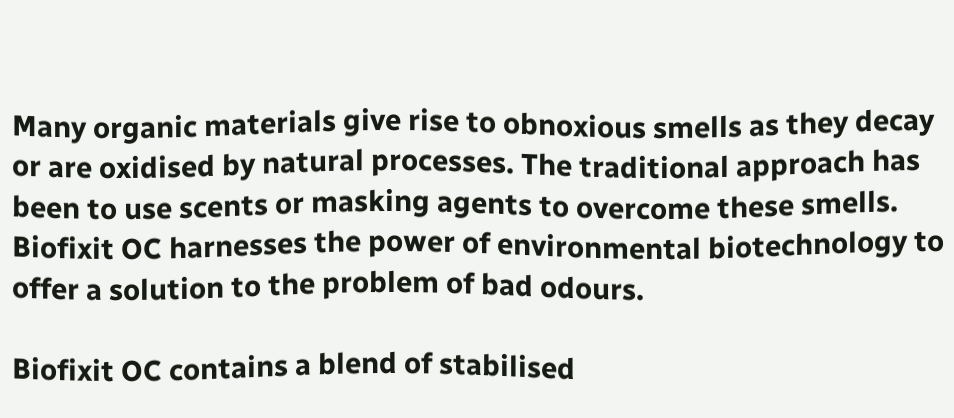Many organic materials give rise to obnoxious smells as they decay or are oxidised by natural processes. The traditional approach has been to use scents or masking agents to overcome these smells. Biofixit OC harnesses the power of environmental biotechnology to offer a solution to the problem of bad odours.

Biofixit OC contains a blend of stabilised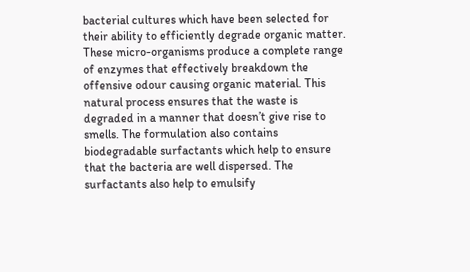bacterial cultures which have been selected for their ability to efficiently degrade organic matter. These micro-organisms produce a complete range of enzymes that effectively breakdown the offensive odour causing organic material. This natural process ensures that the waste is degraded in a manner that doesn’t give rise to smells. The formulation also contains biodegradable surfactants which help to ensure that the bacteria are well dispersed. The surfactants also help to emulsify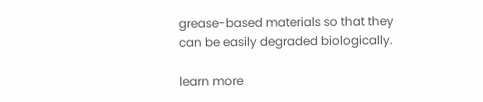grease-based materials so that they can be easily degraded biologically.

learn more